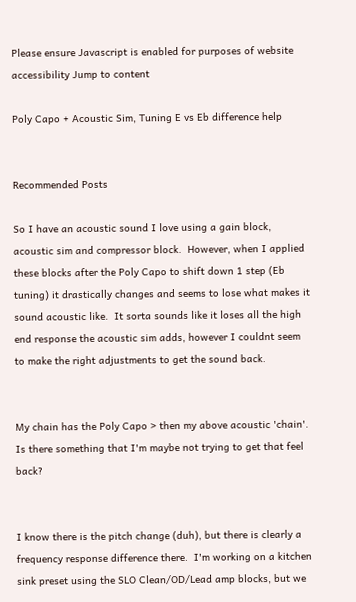Please ensure Javascript is enabled for purposes of website accessibility Jump to content

Poly Capo + Acoustic Sim, Tuning E vs Eb difference help


Recommended Posts

So I have an acoustic sound I love using a gain block, acoustic sim and compressor block.  However, when I applied these blocks after the Poly Capo to shift down 1 step (Eb tuning) it drastically changes and seems to lose what makes it sound acoustic like.  It sorta sounds like it loses all the high end response the acoustic sim adds, however I couldnt seem to make the right adjustments to get the sound back.


My chain has the Poly Capo > then my above acoustic 'chain'.  Is there something that I'm maybe not trying to get that feel back?


I know there is the pitch change (duh), but there is clearly a frequency response difference there.  I'm working on a kitchen sink preset using the SLO Clean/OD/Lead amp blocks, but we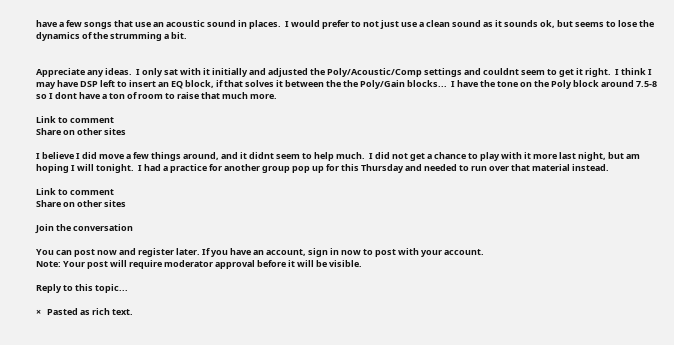have a few songs that use an acoustic sound in places.  I would prefer to not just use a clean sound as it sounds ok, but seems to lose the dynamics of the strumming a bit.


Appreciate any ideas.  I only sat with it initially and adjusted the Poly/Acoustic/Comp settings and couldnt seem to get it right.  I think I may have DSP left to insert an EQ block, if that solves it between the the Poly/Gain blocks...  I have the tone on the Poly block around 7.5-8 so I dont have a ton of room to raise that much more.

Link to comment
Share on other sites

I believe I did move a few things around, and it didnt seem to help much.  I did not get a chance to play with it more last night, but am hoping I will tonight.  I had a practice for another group pop up for this Thursday and needed to run over that material instead.

Link to comment
Share on other sites

Join the conversation

You can post now and register later. If you have an account, sign in now to post with your account.
Note: Your post will require moderator approval before it will be visible.

Reply to this topic...

×   Pasted as rich text.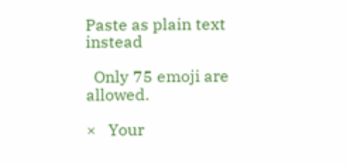Paste as plain text instead

  Only 75 emoji are allowed.

×   Your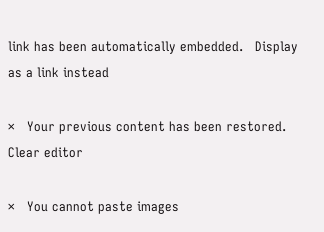link has been automatically embedded.   Display as a link instead

×   Your previous content has been restored.   Clear editor

×   You cannot paste images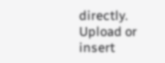directly. Upload or insert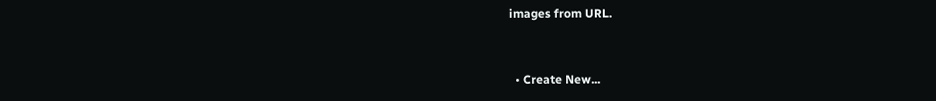images from URL.


  • Create New...